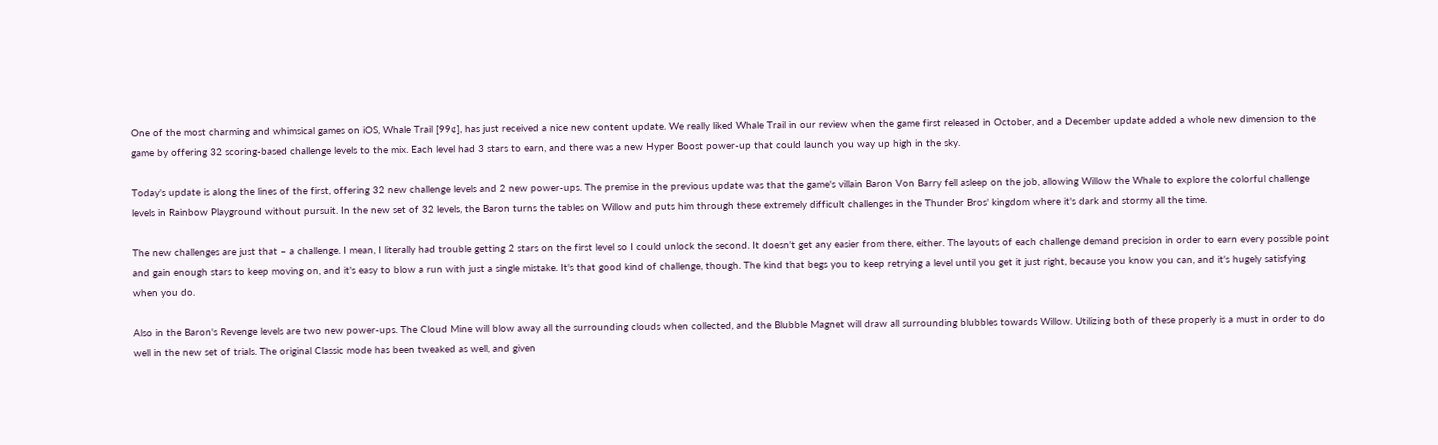One of the most charming and whimsical games on iOS, Whale Trail [99¢], has just received a nice new content update. We really liked Whale Trail in our review when the game first released in October, and a December update added a whole new dimension to the game by offering 32 scoring-based challenge levels to the mix. Each level had 3 stars to earn, and there was a new Hyper Boost power-up that could launch you way up high in the sky.

Today's update is along the lines of the first, offering 32 new challenge levels and 2 new power-ups. The premise in the previous update was that the game's villain Baron Von Barry fell asleep on the job, allowing Willow the Whale to explore the colorful challenge levels in Rainbow Playground without pursuit. In the new set of 32 levels, the Baron turns the tables on Willow and puts him through these extremely difficult challenges in the Thunder Bros' kingdom where it's dark and stormy all the time.

The new challenges are just that – a challenge. I mean, I literally had trouble getting 2 stars on the first level so I could unlock the second. It doesn't get any easier from there, either. The layouts of each challenge demand precision in order to earn every possible point and gain enough stars to keep moving on, and it's easy to blow a run with just a single mistake. It's that good kind of challenge, though. The kind that begs you to keep retrying a level until you get it just right, because you know you can, and it's hugely satisfying when you do.

Also in the Baron's Revenge levels are two new power-ups. The Cloud Mine will blow away all the surrounding clouds when collected, and the Blubble Magnet will draw all surrounding blubbles towards Willow. Utilizing both of these properly is a must in order to do well in the new set of trials. The original Classic mode has been tweaked as well, and given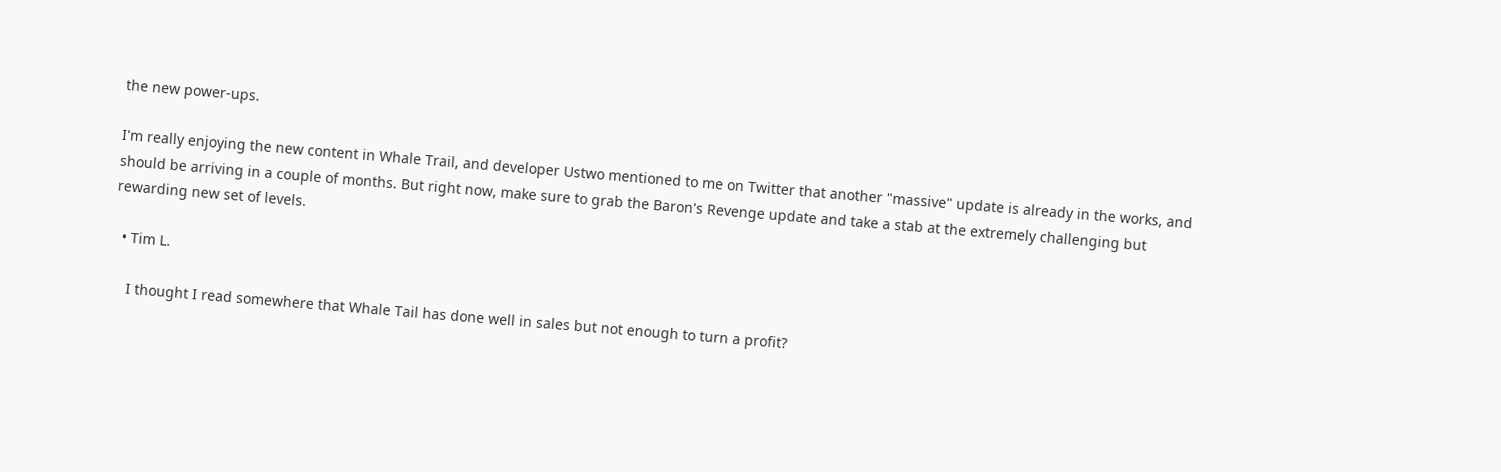the new power-ups.

I'm really enjoying the new content in Whale Trail, and developer Ustwo mentioned to me on Twitter that another "massive" update is already in the works, and should be arriving in a couple of months. But right now, make sure to grab the Baron's Revenge update and take a stab at the extremely challenging but rewarding new set of levels.

  • Tim L.

    I thought I read somewhere that Whale Tail has done well in sales but not enough to turn a profit?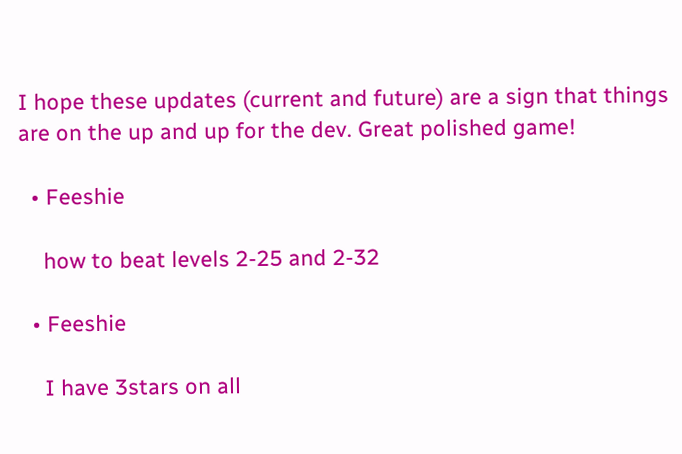I hope these updates (current and future) are a sign that things are on the up and up for the dev. Great polished game!

  • Feeshie

    how to beat levels 2-25 and 2-32

  • Feeshie

    I have 3stars on all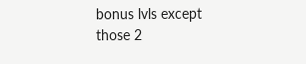bonus lvls except those 2